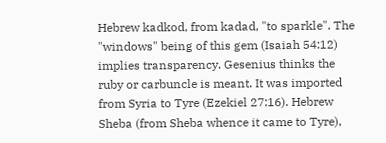Hebrew kadkod, from kadad, "to sparkle". The "windows" being of this gem (Isaiah 54:12) implies transparency. Gesenius thinks the ruby or carbuncle is meant. It was imported from Syria to Tyre (Ezekiel 27:16). Hebrew Sheba (from Sheba whence it came to Tyre),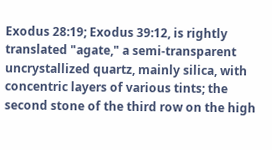Exodus 28:19; Exodus 39:12, is rightly translated "agate," a semi-transparent uncrystallized quartz, mainly silica, with concentric layers of various tints; the second stone of the third row on the high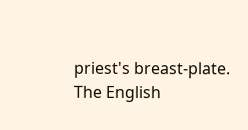priest's breast-plate. The English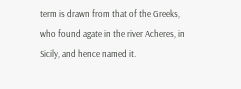term is drawn from that of the Greeks, who found agate in the river Acheres, in Sicily, and hence named it.